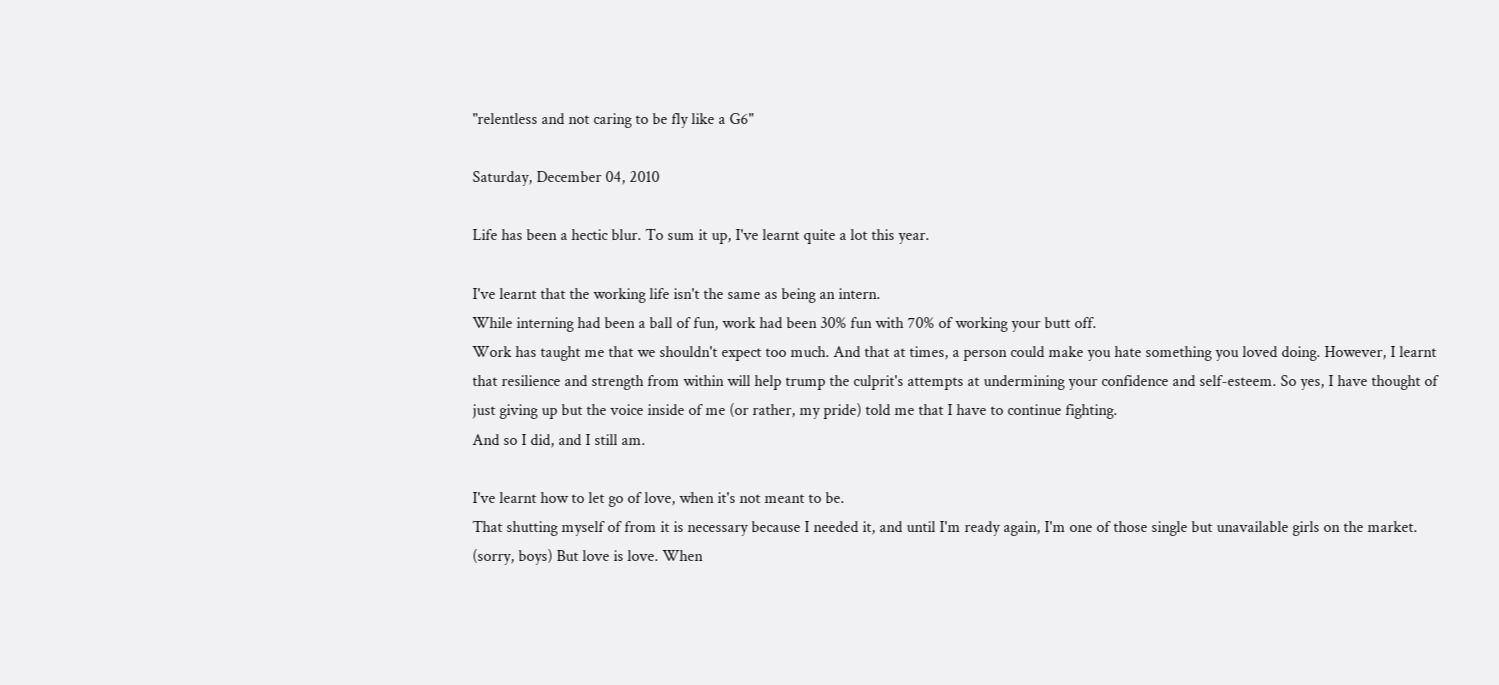"relentless and not caring to be fly like a G6"

Saturday, December 04, 2010

Life has been a hectic blur. To sum it up, I've learnt quite a lot this year.

I've learnt that the working life isn't the same as being an intern.
While interning had been a ball of fun, work had been 30% fun with 70% of working your butt off.
Work has taught me that we shouldn't expect too much. And that at times, a person could make you hate something you loved doing. However, I learnt that resilience and strength from within will help trump the culprit's attempts at undermining your confidence and self-esteem. So yes, I have thought of just giving up but the voice inside of me (or rather, my pride) told me that I have to continue fighting.
And so I did, and I still am.

I've learnt how to let go of love, when it's not meant to be.
That shutting myself of from it is necessary because I needed it, and until I'm ready again, I'm one of those single but unavailable girls on the market. (sorry, boys) But love is love. When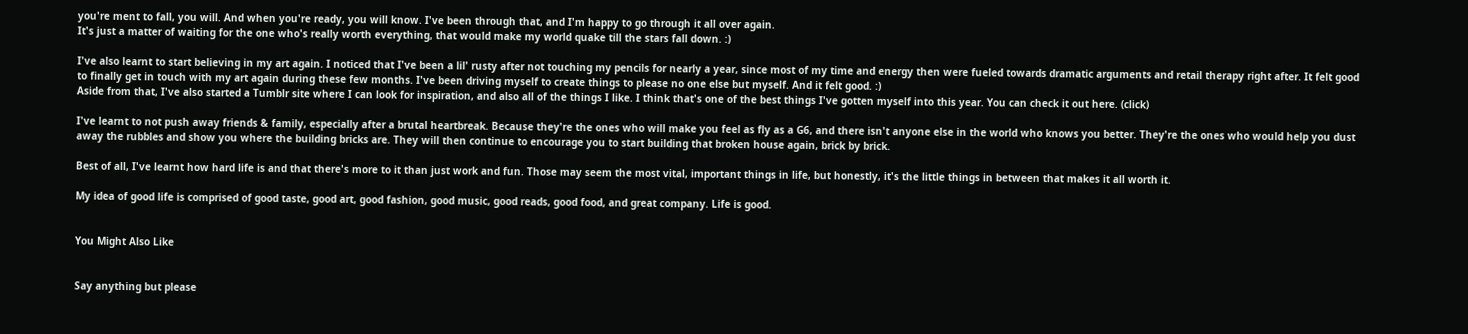you're ment to fall, you will. And when you're ready, you will know. I've been through that, and I'm happy to go through it all over again.
It's just a matter of waiting for the one who's really worth everything, that would make my world quake till the stars fall down. :)

I've also learnt to start believing in my art again. I noticed that I've been a lil' rusty after not touching my pencils for nearly a year, since most of my time and energy then were fueled towards dramatic arguments and retail therapy right after. It felt good to finally get in touch with my art again during these few months. I've been driving myself to create things to please no one else but myself. And it felt good. :)
Aside from that, I've also started a Tumblr site where I can look for inspiration, and also all of the things I like. I think that's one of the best things I've gotten myself into this year. You can check it out here. (click)

I've learnt to not push away friends & family, especially after a brutal heartbreak. Because they're the ones who will make you feel as fly as a G6, and there isn't anyone else in the world who knows you better. They're the ones who would help you dust away the rubbles and show you where the building bricks are. They will then continue to encourage you to start building that broken house again, brick by brick.

Best of all, I've learnt how hard life is and that there's more to it than just work and fun. Those may seem the most vital, important things in life, but honestly, it's the little things in between that makes it all worth it.

My idea of good life is comprised of good taste, good art, good fashion, good music, good reads, good food, and great company. Life is good.


You Might Also Like


Say anything but please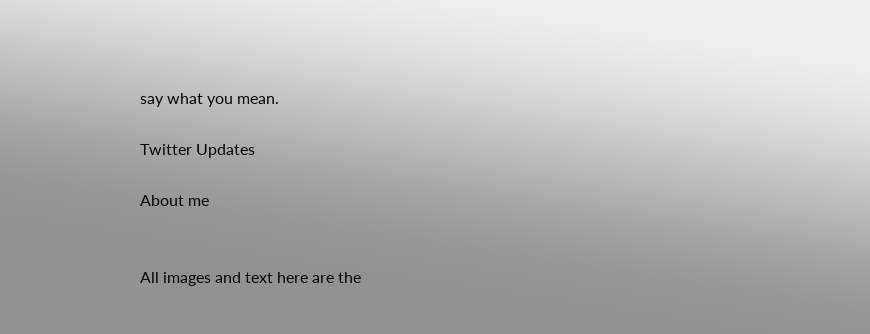say what you mean.

Twitter Updates

About me


All images and text here are the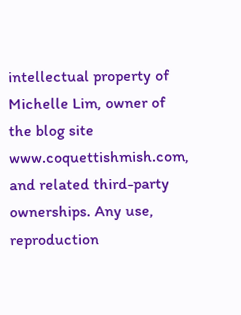intellectual property of Michelle Lim, owner of the blog site www.coquettishmish.com, and related third-party ownerships. Any use, reproduction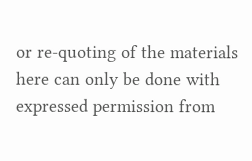or re-quoting of the materials here can only be done with expressed permission from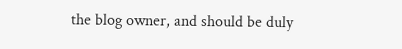the blog owner, and should be duly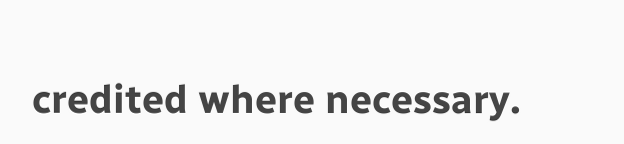credited where necessary.